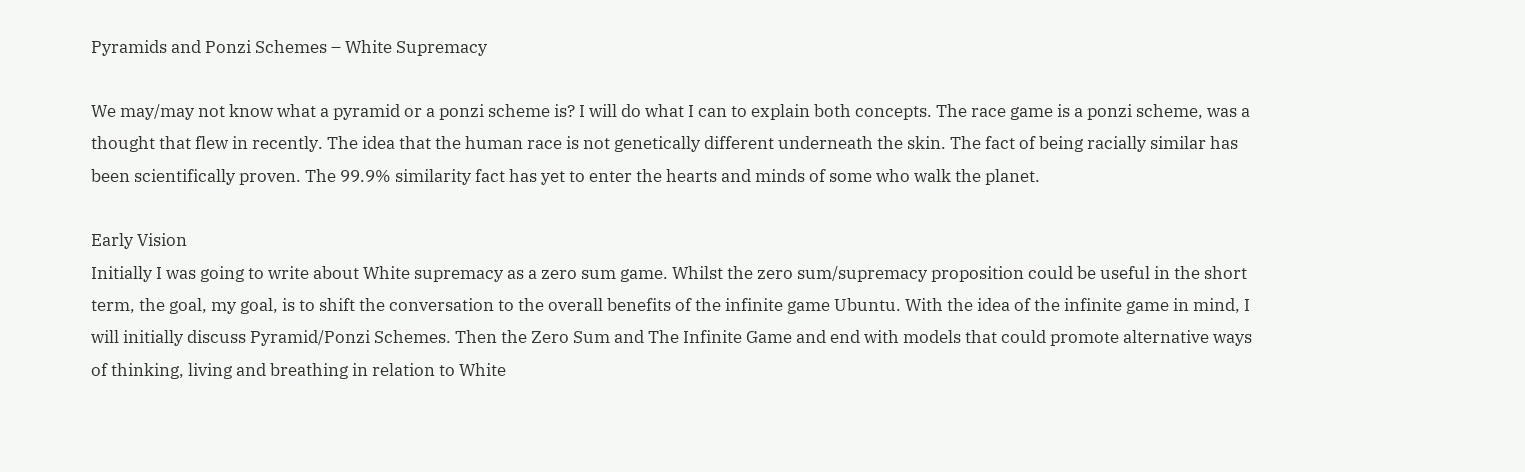Pyramids and Ponzi Schemes – White Supremacy

We may/may not know what a pyramid or a ponzi scheme is? I will do what I can to explain both concepts. The race game is a ponzi scheme, was a thought that flew in recently. The idea that the human race is not genetically different underneath the skin. The fact of being racially similar has been scientifically proven. The 99.9% similarity fact has yet to enter the hearts and minds of some who walk the planet.

Early Vision
Initially I was going to write about White supremacy as a zero sum game. Whilst the zero sum/supremacy proposition could be useful in the short term, the goal, my goal, is to shift the conversation to the overall benefits of the infinite game Ubuntu. With the idea of the infinite game in mind, I will initially discuss Pyramid/Ponzi Schemes. Then the Zero Sum and The Infinite Game and end with models that could promote alternative ways of thinking, living and breathing in relation to White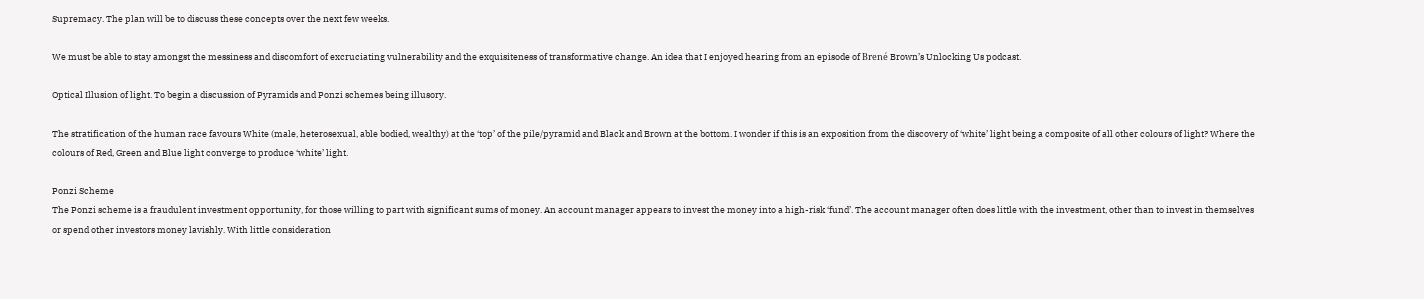Supremacy. The plan will be to discuss these concepts over the next few weeks.

We must be able to stay amongst the messiness and discomfort of excruciating vulnerability and the exquisiteness of transformative change. An idea that I enjoyed hearing from an episode of Brené Brown’s Unlocking Us podcast.

Optical Illusion of light. To begin a discussion of Pyramids and Ponzi schemes being illusory.

The stratification of the human race favours White (male, heterosexual, able bodied, wealthy) at the ‘top’ of the pile/pyramid and Black and Brown at the bottom. I wonder if this is an exposition from the discovery of ‘white’ light being a composite of all other colours of light? Where the colours of Red, Green and Blue light converge to produce ‘white’ light.

Ponzi Scheme
The Ponzi scheme is a fraudulent investment opportunity, for those willing to part with significant sums of money. An account manager appears to invest the money into a high-risk ‘fund’. The account manager often does little with the investment, other than to invest in themselves or spend other investors money lavishly. With little consideration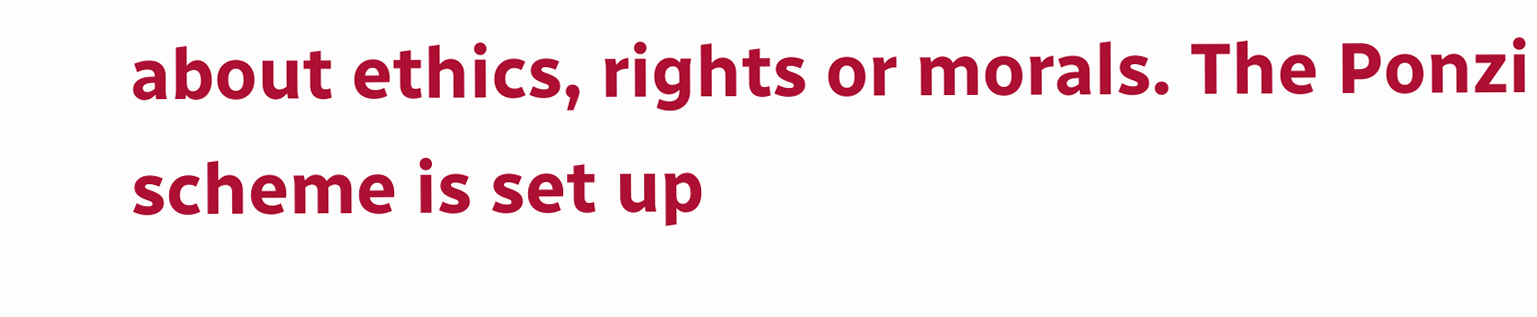about ethics, rights or morals. The Ponzi scheme is set up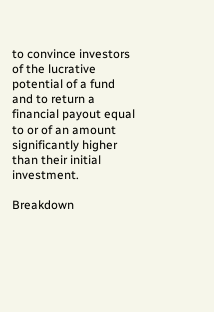to convince investors of the lucrative potential of a fund and to return a financial payout equal to or of an amount significantly higher than their initial investment.

Breakdown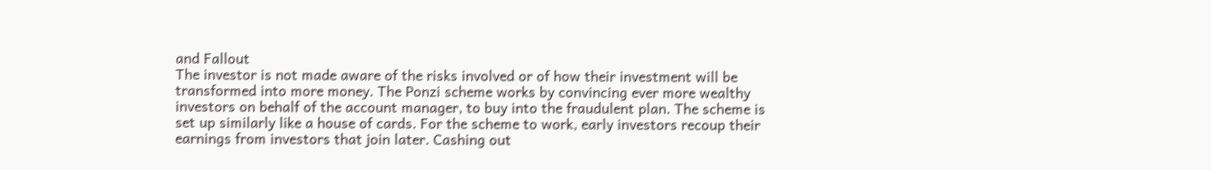and Fallout
The investor is not made aware of the risks involved or of how their investment will be transformed into more money. The Ponzi scheme works by convincing ever more wealthy investors on behalf of the account manager, to buy into the fraudulent plan. The scheme is set up similarly like a house of cards. For the scheme to work, early investors recoup their earnings from investors that join later. Cashing out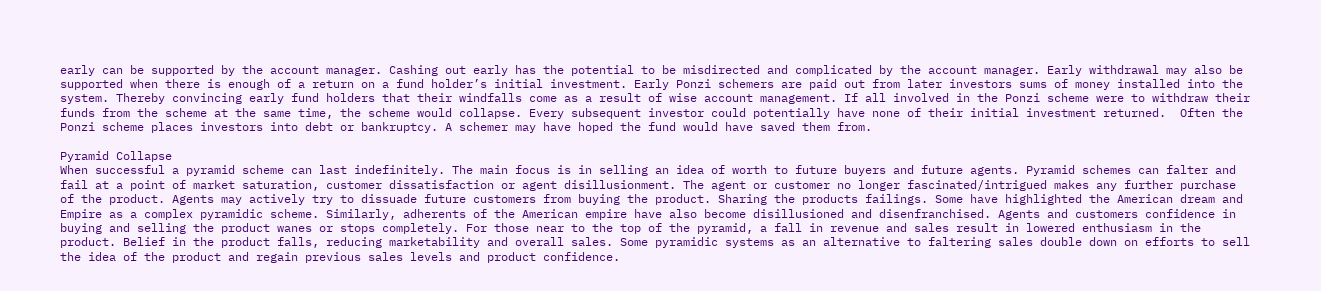early can be supported by the account manager. Cashing out early has the potential to be misdirected and complicated by the account manager. Early withdrawal may also be supported when there is enough of a return on a fund holder’s initial investment. Early Ponzi schemers are paid out from later investors sums of money installed into the system. Thereby convincing early fund holders that their windfalls come as a result of wise account management. If all involved in the Ponzi scheme were to withdraw their funds from the scheme at the same time, the scheme would collapse. Every subsequent investor could potentially have none of their initial investment returned.  Often the Ponzi scheme places investors into debt or bankruptcy. A schemer may have hoped the fund would have saved them from.

Pyramid Collapse
When successful a pyramid scheme can last indefinitely. The main focus is in selling an idea of worth to future buyers and future agents. Pyramid schemes can falter and fail at a point of market saturation, customer dissatisfaction or agent disillusionment. The agent or customer no longer fascinated/intrigued makes any further purchase of the product. Agents may actively try to dissuade future customers from buying the product. Sharing the products failings. Some have highlighted the American dream and Empire as a complex pyramidic scheme. Similarly, adherents of the American empire have also become disillusioned and disenfranchised. Agents and customers confidence in buying and selling the product wanes or stops completely. For those near to the top of the pyramid, a fall in revenue and sales result in lowered enthusiasm in the product. Belief in the product falls, reducing marketability and overall sales. Some pyramidic systems as an alternative to faltering sales double down on efforts to sell the idea of the product and regain previous sales levels and product confidence.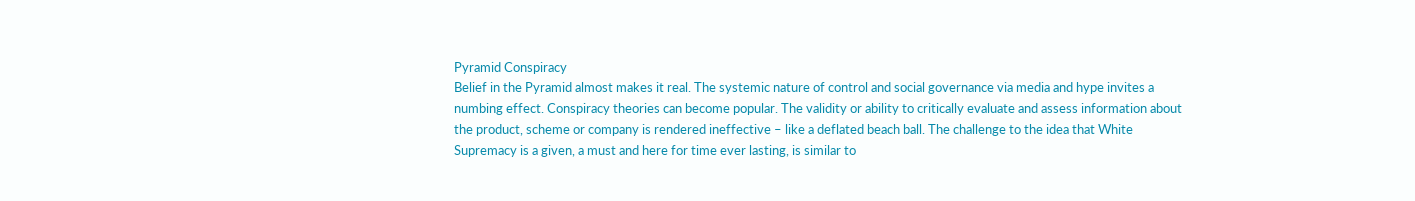Pyramid Conspiracy
Belief in the Pyramid almost makes it real. The systemic nature of control and social governance via media and hype invites a numbing effect. Conspiracy theories can become popular. The validity or ability to critically evaluate and assess information about the product, scheme or company is rendered ineffective – like a deflated beach ball. The challenge to the idea that White Supremacy is a given, a must and here for time ever lasting, is similar to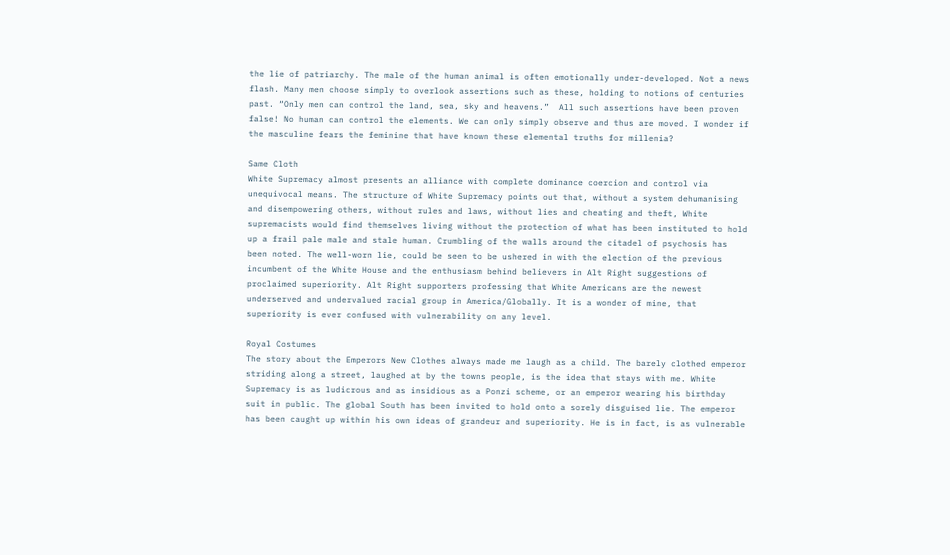the lie of patriarchy. The male of the human animal is often emotionally under-developed. Not a news flash. Many men choose simply to overlook assertions such as these, holding to notions of centuries past. “Only men can control the land, sea, sky and heavens.”  All such assertions have been proven false! No human can control the elements. We can only simply observe and thus are moved. I wonder if the masculine fears the feminine that have known these elemental truths for millenia?

Same Cloth
White Supremacy almost presents an alliance with complete dominance coercion and control via unequivocal means. The structure of White Supremacy points out that, without a system dehumanising and disempowering others, without rules and laws, without lies and cheating and theft, White supremacists would find themselves living without the protection of what has been instituted to hold up a frail pale male and stale human. Crumbling of the walls around the citadel of psychosis has been noted. The well-worn lie, could be seen to be ushered in with the election of the previous incumbent of the White House and the enthusiasm behind believers in Alt Right suggestions of proclaimed superiority. Alt Right supporters professing that White Americans are the newest underserved and undervalued racial group in America/Globally. It is a wonder of mine, that superiority is ever confused with vulnerability on any level.

Royal Costumes
The story about the Emperors New Clothes always made me laugh as a child. The barely clothed emperor striding along a street, laughed at by the towns people, is the idea that stays with me. White Supremacy is as ludicrous and as insidious as a Ponzi scheme, or an emperor wearing his birthday suit in public. The global South has been invited to hold onto a sorely disguised lie. The emperor has been caught up within his own ideas of grandeur and superiority. He is in fact, is as vulnerable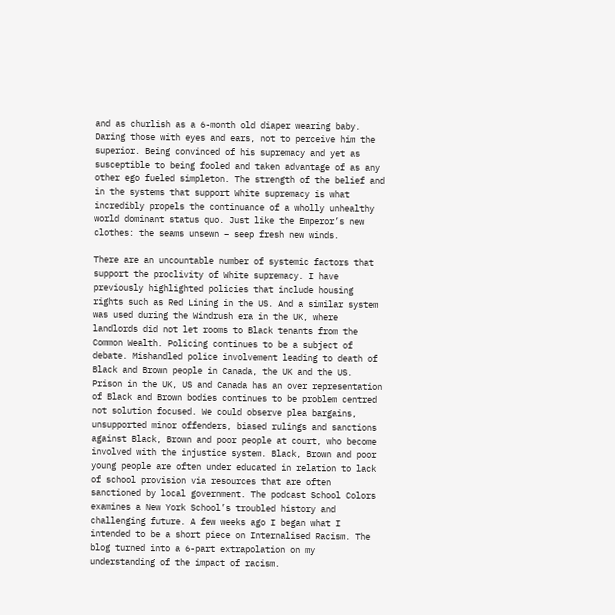and as churlish as a 6-month old diaper wearing baby. Daring those with eyes and ears, not to perceive him the superior. Being convinced of his supremacy and yet as susceptible to being fooled and taken advantage of as any other ego fueled simpleton. The strength of the belief and in the systems that support White supremacy is what incredibly propels the continuance of a wholly unhealthy world dominant status quo. Just like the Emperor’s new clothes: the seams unsewn – seep fresh new winds.

There are an uncountable number of systemic factors that support the proclivity of White supremacy. I have previously highlighted policies that include housing rights such as Red Lining in the US. And a similar system was used during the Windrush era in the UK, where landlords did not let rooms to Black tenants from the Common Wealth. Policing continues to be a subject of debate. Mishandled police involvement leading to death of Black and Brown people in Canada, the UK and the US. Prison in the UK, US and Canada has an over representation of Black and Brown bodies continues to be problem centred not solution focused. We could observe plea bargains, unsupported minor offenders, biased rulings and sanctions against Black, Brown and poor people at court, who become involved with the injustice system. Black, Brown and poor young people are often under educated in relation to lack of school provision via resources that are often sanctioned by local government. The podcast School Colors examines a New York School’s troubled history and challenging future. A few weeks ago I began what I intended to be a short piece on Internalised Racism. The blog turned into a 6-part extrapolation on my understanding of the impact of racism.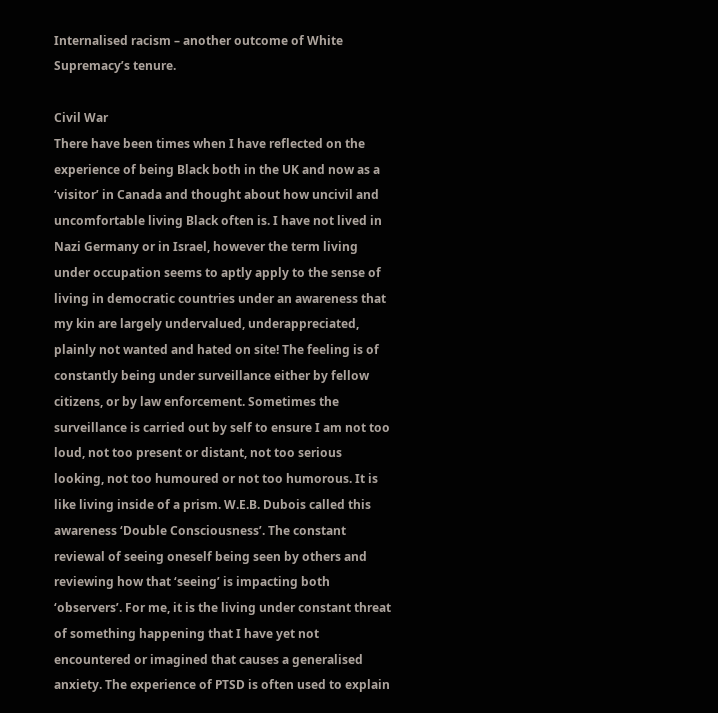Internalised racism – another outcome of White Supremacy’s tenure.

Civil War
There have been times when I have reflected on the experience of being Black both in the UK and now as a ‘visitor’ in Canada and thought about how uncivil and uncomfortable living Black often is. I have not lived in Nazi Germany or in Israel, however the term living under occupation seems to aptly apply to the sense of living in democratic countries under an awareness that my kin are largely undervalued, underappreciated, plainly not wanted and hated on site! The feeling is of constantly being under surveillance either by fellow citizens, or by law enforcement. Sometimes the surveillance is carried out by self to ensure I am not too loud, not too present or distant, not too serious looking, not too humoured or not too humorous. It is like living inside of a prism. W.E.B. Dubois called this awareness ‘Double Consciousness’. The constant reviewal of seeing oneself being seen by others and reviewing how that ‘seeing’ is impacting both ‘observers’. For me, it is the living under constant threat of something happening that I have yet not encountered or imagined that causes a generalised anxiety. The experience of PTSD is often used to explain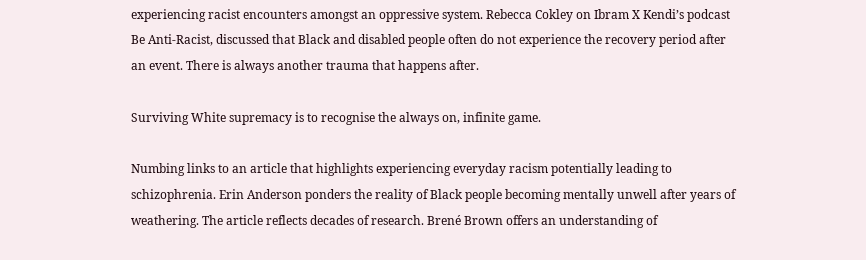experiencing racist encounters amongst an oppressive system. Rebecca Cokley on Ibram X Kendi’s podcast Be Anti-Racist, discussed that Black and disabled people often do not experience the recovery period after an event. There is always another trauma that happens after.

Surviving White supremacy is to recognise the always on, infinite game.

Numbing links to an article that highlights experiencing everyday racism potentially leading to schizophrenia. Erin Anderson ponders the reality of Black people becoming mentally unwell after years of weathering. The article reflects decades of research. Brené Brown offers an understanding of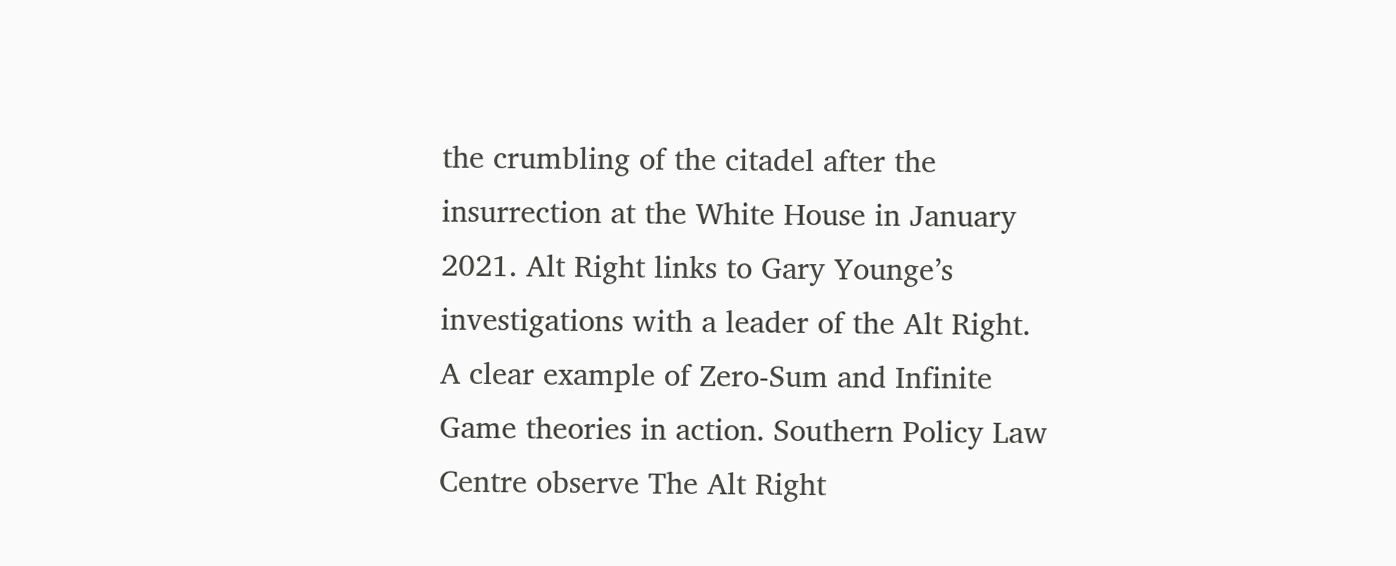the crumbling of the citadel after the insurrection at the White House in January 2021. Alt Right links to Gary Younge’s investigations with a leader of the Alt Right. A clear example of Zero-Sum and Infinite Game theories in action. Southern Policy Law Centre observe The Alt Right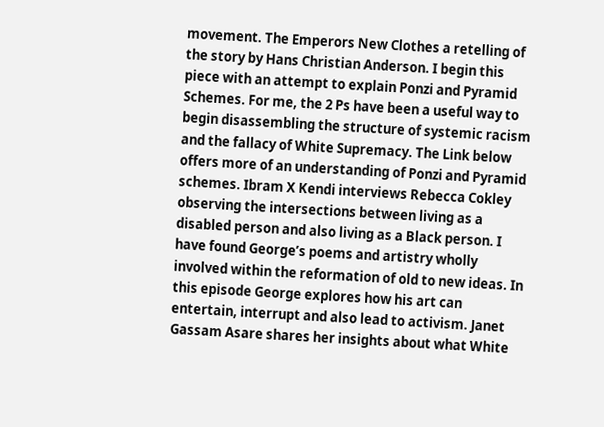movement. The Emperors New Clothes a retelling of the story by Hans Christian Anderson. I begin this piece with an attempt to explain Ponzi and Pyramid Schemes. For me, the 2 Ps have been a useful way to begin disassembling the structure of systemic racism and the fallacy of White Supremacy. The Link below offers more of an understanding of Ponzi and Pyramid schemes. Ibram X Kendi interviews Rebecca Cokley observing the intersections between living as a disabled person and also living as a Black person. I have found George’s poems and artistry wholly involved within the reformation of old to new ideas. In this episode George explores how his art can entertain, interrupt and also lead to activism. Janet Gassam Asare shares her insights about what White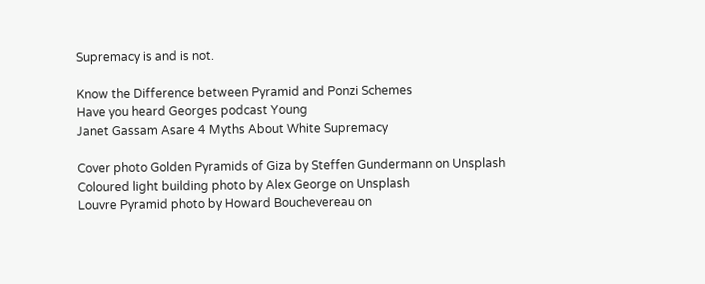Supremacy is and is not.

Know the Difference between Pyramid and Ponzi Schemes
Have you heard Georges podcast Young
Janet Gassam Asare 4 Myths About White Supremacy

Cover photo Golden Pyramids of Giza by Steffen Gundermann on Unsplash
Coloured light building photo by Alex George on Unsplash
Louvre Pyramid photo by Howard Bouchevereau on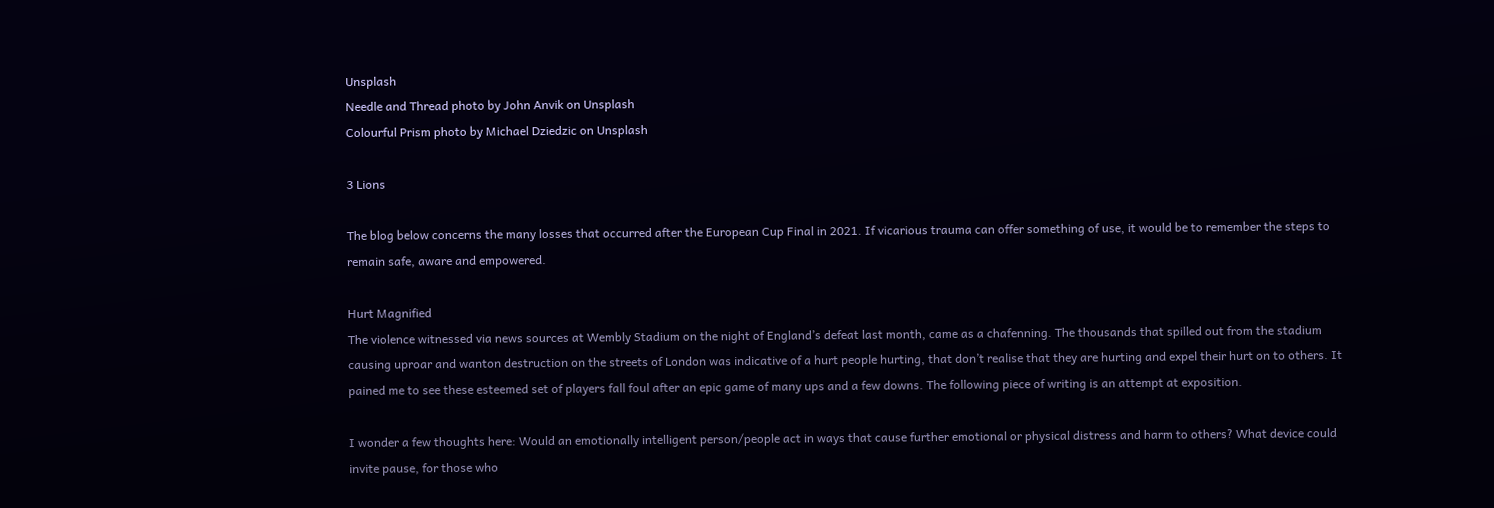Unsplash
Needle and Thread photo by John Anvik on Unsplash
Colourful Prism photo by Michael Dziedzic on Unsplash

3 Lions

The blog below concerns the many losses that occurred after the European Cup Final in 2021. If vicarious trauma can offer something of use, it would be to remember the steps to remain safe, aware and empowered.

Hurt Magnified
The violence witnessed via news sources at Wembly Stadium on the night of England’s defeat last month, came as a chafenning. The thousands that spilled out from the stadium causing uproar and wanton destruction on the streets of London was indicative of a hurt people hurting, that don’t realise that they are hurting and expel their hurt on to others. It pained me to see these esteemed set of players fall foul after an epic game of many ups and a few downs. The following piece of writing is an attempt at exposition.

I wonder a few thoughts here: Would an emotionally intelligent person/people act in ways that cause further emotional or physical distress and harm to others? What device could invite pause, for those who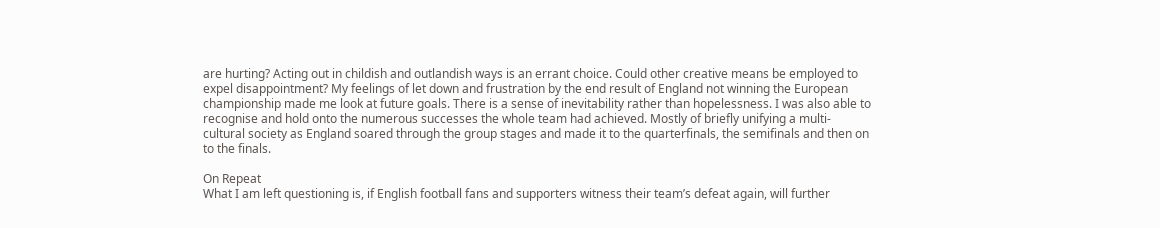are hurting? Acting out in childish and outlandish ways is an errant choice. Could other creative means be employed to expel disappointment? My feelings of let down and frustration by the end result of England not winning the European championship made me look at future goals. There is a sense of inevitability rather than hopelessness. I was also able to recognise and hold onto the numerous successes the whole team had achieved. Mostly of briefly unifying a multi-cultural society as England soared through the group stages and made it to the quarterfinals, the semifinals and then on to the finals.

On Repeat
What I am left questioning is, if English football fans and supporters witness their team’s defeat again, will further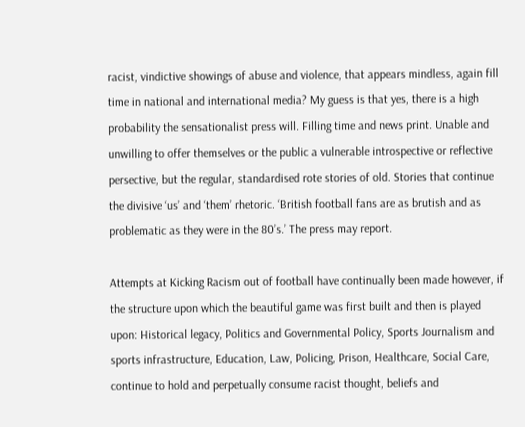racist, vindictive showings of abuse and violence, that appears mindless, again fill time in national and international media? My guess is that yes, there is a high probability the sensationalist press will. Filling time and news print. Unable and unwilling to offer themselves or the public a vulnerable introspective or reflective persective, but the regular, standardised rote stories of old. Stories that continue the divisive ‘us’ and ‘them’ rhetoric. ‘British football fans are as brutish and as problematic as they were in the 80’s.’ The press may report.

Attempts at Kicking Racism out of football have continually been made however, if the structure upon which the beautiful game was first built and then is played upon: Historical legacy, Politics and Governmental Policy, Sports Journalism and sports infrastructure, Education, Law, Policing, Prison, Healthcare, Social Care, continue to hold and perpetually consume racist thought, beliefs and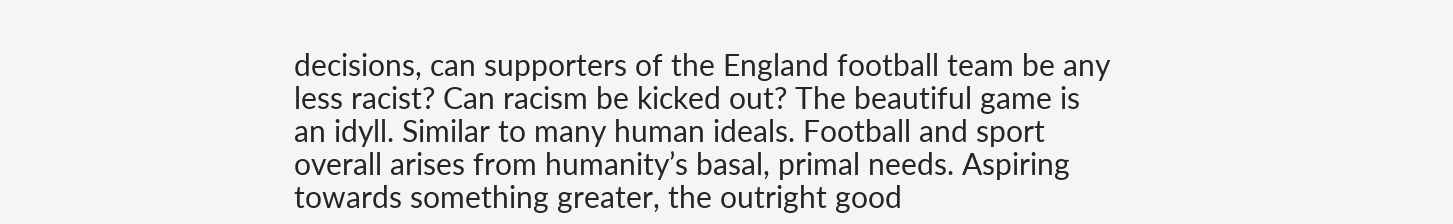decisions, can supporters of the England football team be any less racist? Can racism be kicked out? The beautiful game is an idyll. Similar to many human ideals. Football and sport overall arises from humanity’s basal, primal needs. Aspiring towards something greater, the outright good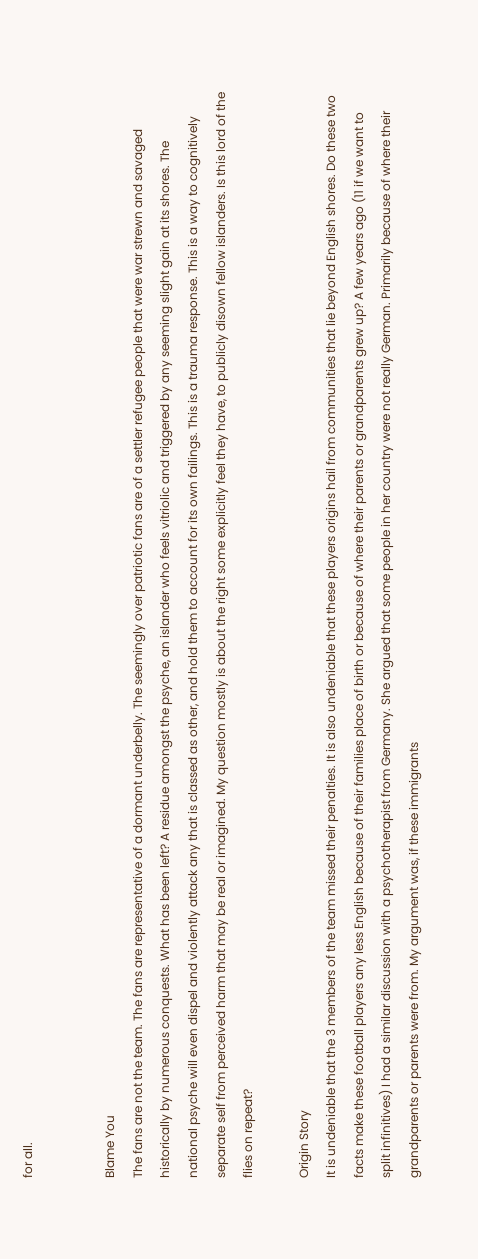for all.


Blame You
The fans are not the team. The fans are representative of a dormant underbelly. The seemingly over patriotic fans are of a settler refugee people that were war strewn and savaged historically by numerous conquests. What has been left? A residue amongst the psyche, an islander who feels vitriolic and triggered by any seeming slight gain at its shores. The national psyche will even dispel and violently attack any that is classed as other, and hold them to account for its own failings. This is a trauma response. This is a way to cognitively separate self from perceived harm that may be real or imagined. My question mostly is about the right some explicitly feel they have, to publicly disown fellow islanders. Is this lord of the flies on repeat?

Origin Story
It is undeniable that the 3 members of the team missed their penalties. It is also undeniable that these players origins hail from communities that lie beyond English shores. Do these two facts make these football players any less English because of their families place of birth or because of where their parents or grandparents grew up? A few years ago (11 if we want to split infinitives) I had a similar discussion with a psychotherapist from Germany. She argued that some people in her country were not really German. Primarily because of where their grandparents or parents were from. My argument was, if these immigrants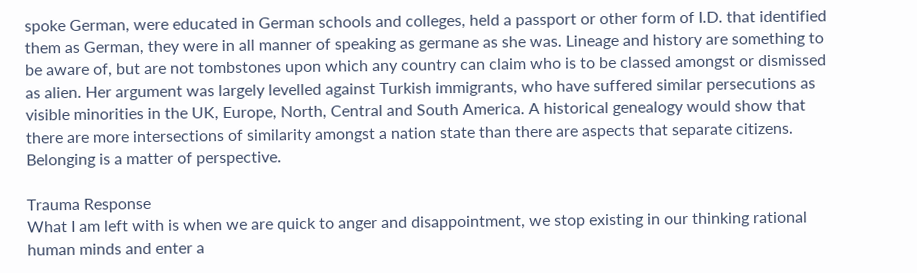spoke German, were educated in German schools and colleges, held a passport or other form of I.D. that identified them as German, they were in all manner of speaking as germane as she was. Lineage and history are something to be aware of, but are not tombstones upon which any country can claim who is to be classed amongst or dismissed as alien. Her argument was largely levelled against Turkish immigrants, who have suffered similar persecutions as visible minorities in the UK, Europe, North, Central and South America. A historical genealogy would show that there are more intersections of similarity amongst a nation state than there are aspects that separate citizens. Belonging is a matter of perspective.

Trauma Response
What I am left with is when we are quick to anger and disappointment, we stop existing in our thinking rational human minds and enter a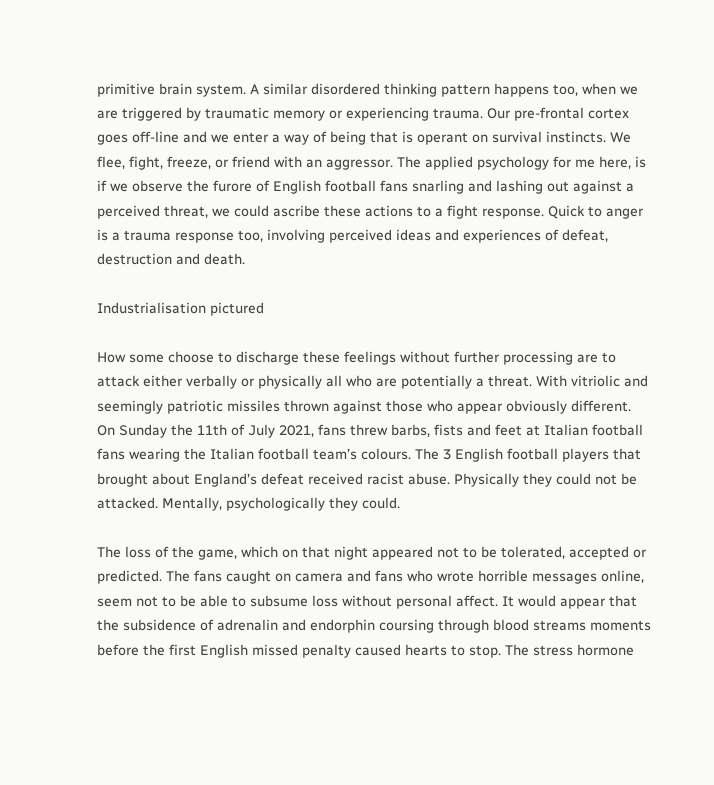primitive brain system. A similar disordered thinking pattern happens too, when we are triggered by traumatic memory or experiencing trauma. Our pre-frontal cortex goes off-line and we enter a way of being that is operant on survival instincts. We flee, fight, freeze, or friend with an aggressor. The applied psychology for me here, is if we observe the furore of English football fans snarling and lashing out against a perceived threat, we could ascribe these actions to a fight response. Quick to anger is a trauma response too, involving perceived ideas and experiences of defeat, destruction and death.

Industrialisation pictured

How some choose to discharge these feelings without further processing are to attack either verbally or physically all who are potentially a threat. With vitriolic and seemingly patriotic missiles thrown against those who appear obviously different. On Sunday the 11th of July 2021, fans threw barbs, fists and feet at Italian football fans wearing the Italian football team’s colours. The 3 English football players that brought about England’s defeat received racist abuse. Physically they could not be attacked. Mentally, psychologically they could.

The loss of the game, which on that night appeared not to be tolerated, accepted or predicted. The fans caught on camera and fans who wrote horrible messages online, seem not to be able to subsume loss without personal affect. It would appear that the subsidence of adrenalin and endorphin coursing through blood streams moments before the first English missed penalty caused hearts to stop. The stress hormone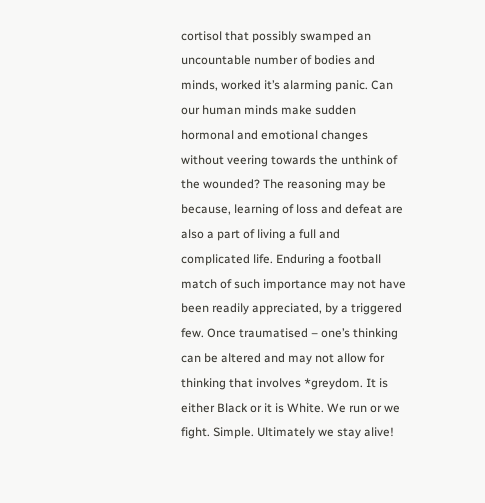cortisol that possibly swamped an uncountable number of bodies and minds, worked it’s alarming panic. Can our human minds make sudden hormonal and emotional changes without veering towards the unthink of the wounded? The reasoning may be because, learning of loss and defeat are also a part of living a full and complicated life. Enduring a football match of such importance may not have been readily appreciated, by a triggered few. Once traumatised – one’s thinking can be altered and may not allow for thinking that involves *greydom. It is either Black or it is White. We run or we fight. Simple. Ultimately we stay alive!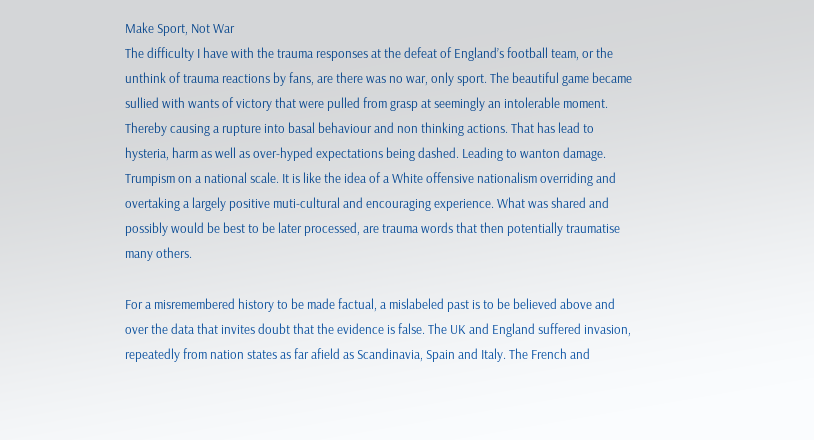Make Sport, Not War
The difficulty I have with the trauma responses at the defeat of England’s football team, or the unthink of trauma reactions by fans, are there was no war, only sport. The beautiful game became sullied with wants of victory that were pulled from grasp at seemingly an intolerable moment. Thereby causing a rupture into basal behaviour and non thinking actions. That has lead to hysteria, harm as well as over-hyped expectations being dashed. Leading to wanton damage. Trumpism on a national scale. It is like the idea of a White offensive nationalism overriding and overtaking a largely positive muti-cultural and encouraging experience. What was shared and possibly would be best to be later processed, are trauma words that then potentially traumatise many others.

For a misremembered history to be made factual, a mislabeled past is to be believed above and over the data that invites doubt that the evidence is false. The UK and England suffered invasion, repeatedly from nation states as far afield as Scandinavia, Spain and Italy. The French and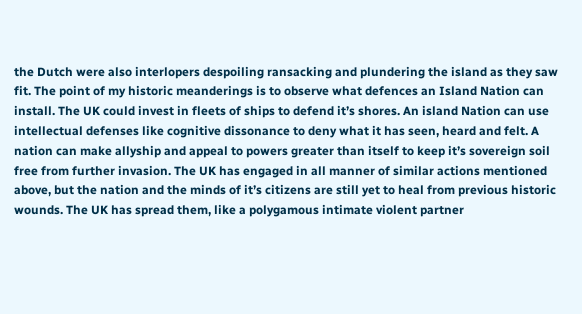the Dutch were also interlopers despoiling ransacking and plundering the island as they saw fit. The point of my historic meanderings is to observe what defences an Island Nation can install. The UK could invest in fleets of ships to defend it’s shores. An island Nation can use intellectual defenses like cognitive dissonance to deny what it has seen, heard and felt. A nation can make allyship and appeal to powers greater than itself to keep it’s sovereign soil free from further invasion. The UK has engaged in all manner of similar actions mentioned above, but the nation and the minds of it’s citizens are still yet to heal from previous historic wounds. The UK has spread them, like a polygamous intimate violent partner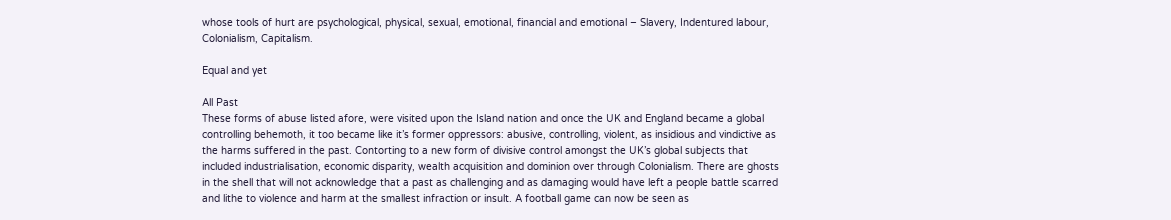whose tools of hurt are psychological, physical, sexual, emotional, financial and emotional – Slavery, Indentured labour, Colonialism, Capitalism.

Equal and yet

All Past
These forms of abuse listed afore, were visited upon the Island nation and once the UK and England became a global controlling behemoth, it too became like it’s former oppressors: abusive, controlling, violent, as insidious and vindictive as the harms suffered in the past. Contorting to a new form of divisive control amongst the UK’s global subjects that included industrialisation, economic disparity, wealth acquisition and dominion over through Colonialism. There are ghosts in the shell that will not acknowledge that a past as challenging and as damaging would have left a people battle scarred and lithe to violence and harm at the smallest infraction or insult. A football game can now be seen as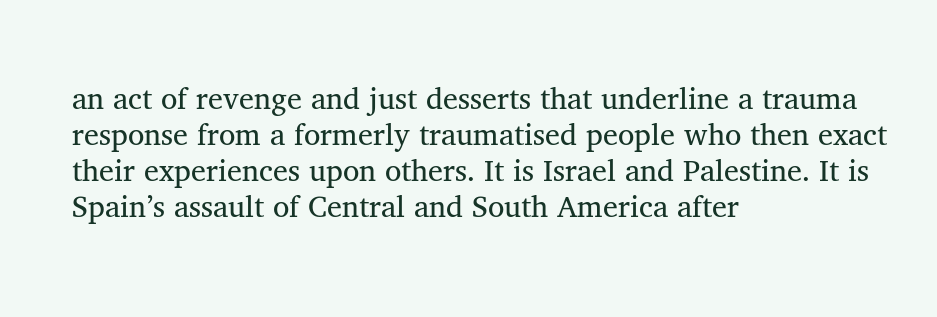an act of revenge and just desserts that underline a trauma response from a formerly traumatised people who then exact their experiences upon others. It is Israel and Palestine. It is Spain’s assault of Central and South America after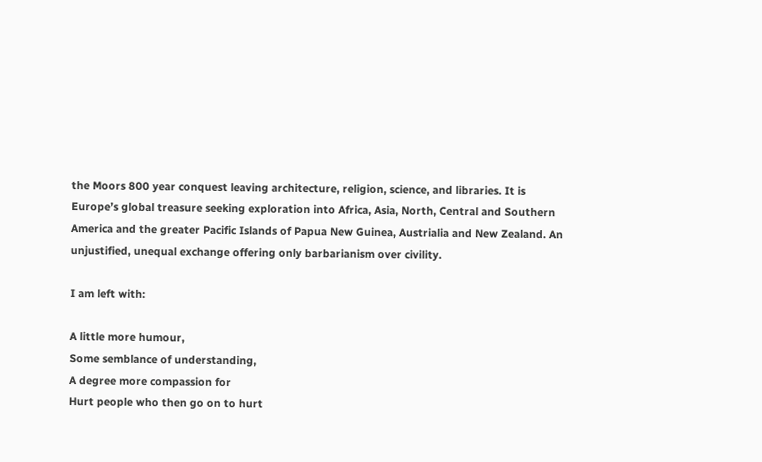the Moors 800 year conquest leaving architecture, religion, science, and libraries. It is Europe’s global treasure seeking exploration into Africa, Asia, North, Central and Southern America and the greater Pacific Islands of Papua New Guinea, Austrialia and New Zealand. An unjustified, unequal exchange offering only barbarianism over civility.

I am left with:

A little more humour,
Some semblance of understanding,
A degree more compassion for
Hurt people who then go on to hurt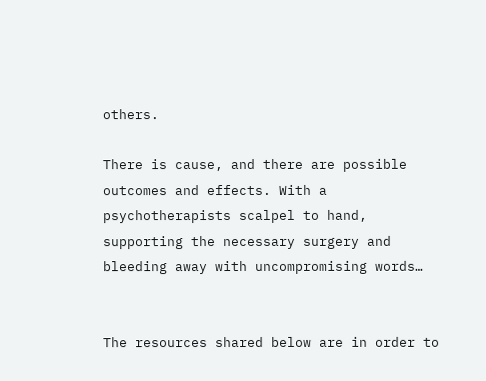others.

There is cause, and there are possible outcomes and effects. With a psychotherapists scalpel to hand, supporting the necessary surgery and bleeding away with uncompromising words…


The resources shared below are in order to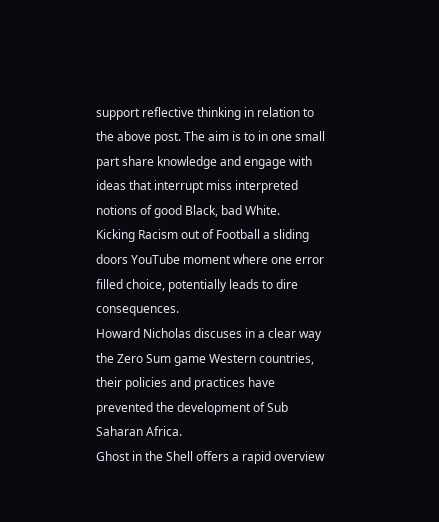support reflective thinking in relation to the above post. The aim is to in one small part share knowledge and engage with ideas that interrupt miss interpreted notions of good Black, bad White.
Kicking Racism out of Football a sliding doors YouTube moment where one error filled choice, potentially leads to dire consequences.
Howard Nicholas discuses in a clear way the Zero Sum game Western countries, their policies and practices have prevented the development of Sub Saharan Africa.
Ghost in the Shell offers a rapid overview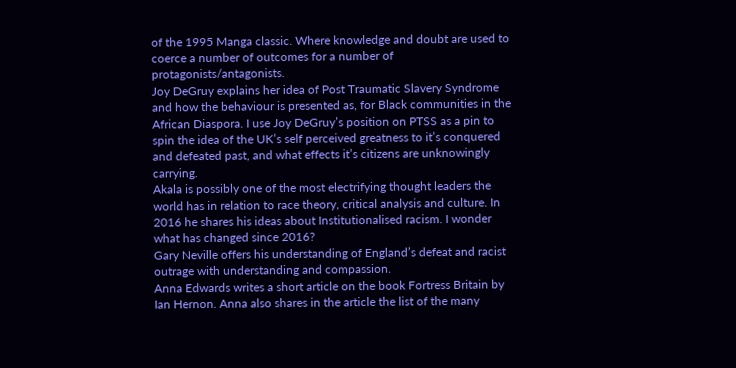of the 1995 Manga classic. Where knowledge and doubt are used to coerce a number of outcomes for a number of protagonists/antagonists.
Joy DeGruy explains her idea of Post Traumatic Slavery Syndrome and how the behaviour is presented as, for Black communities in the African Diaspora. I use Joy DeGruy’s position on PTSS as a pin to spin the idea of the UK’s self perceived greatness to it’s conquered and defeated past, and what effects it’s citizens are unknowingly carrying.
Akala is possibly one of the most electrifying thought leaders the world has in relation to race theory, critical analysis and culture. In 2016 he shares his ideas about Institutionalised racism. I wonder what has changed since 2016?
Gary Neville offers his understanding of England’s defeat and racist outrage with understanding and compassion.
Anna Edwards writes a short article on the book Fortress Britain by Ian Hernon. Anna also shares in the article the list of the many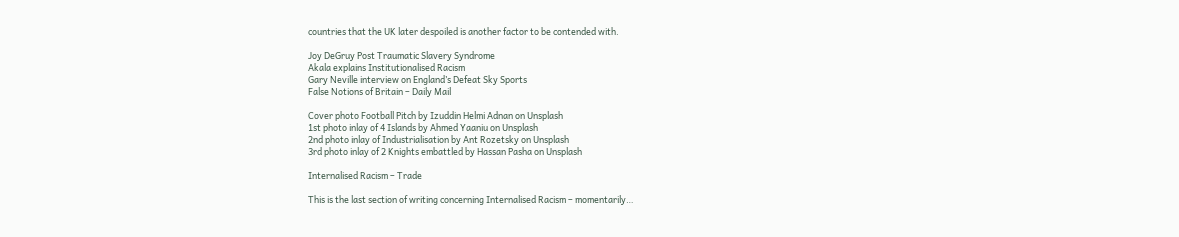countries that the UK later despoiled is another factor to be contended with.

Joy DeGruy Post Traumatic Slavery Syndrome
Akala explains Institutionalised Racism
Gary Neville interview on England’s Defeat Sky Sports
False Notions of Britain – Daily Mail

Cover photo Football Pitch by Izuddin Helmi Adnan on Unsplash
1st photo inlay of 4 Islands by Ahmed Yaaniu on Unsplash
2nd photo inlay of Industrialisation by Ant Rozetsky on Unsplash
3rd photo inlay of 2 Knights embattled by Hassan Pasha on Unsplash

Internalised Racism – Trade

This is the last section of writing concerning Internalised Racism – momentarily…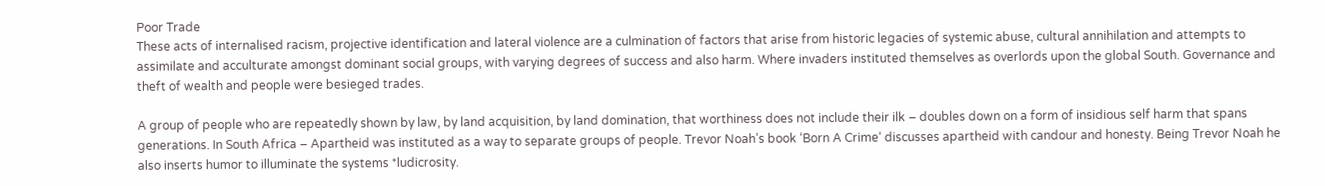Poor Trade
These acts of internalised racism, projective identification and lateral violence are a culmination of factors that arise from historic legacies of systemic abuse, cultural annihilation and attempts to assimilate and acculturate amongst dominant social groups, with varying degrees of success and also harm. Where invaders instituted themselves as overlords upon the global South. Governance and theft of wealth and people were besieged trades.

A group of people who are repeatedly shown by law, by land acquisition, by land domination, that worthiness does not include their ilk – doubles down on a form of insidious self harm that spans generations. In South Africa – Apartheid was instituted as a way to separate groups of people. Trevor Noah’s book ‘Born A Crime‘ discusses apartheid with candour and honesty. Being Trevor Noah he also inserts humor to illuminate the systems *ludicrosity.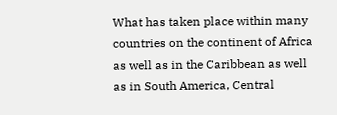What has taken place within many countries on the continent of Africa as well as in the Caribbean as well as in South America, Central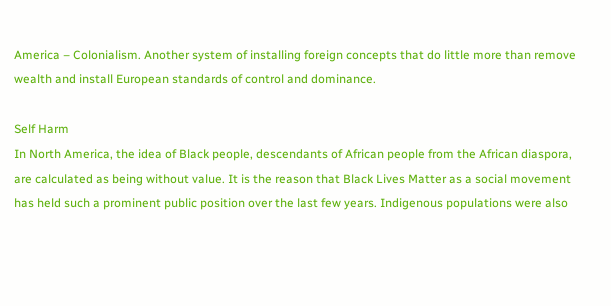America – Colonialism. Another system of installing foreign concepts that do little more than remove wealth and install European standards of control and dominance.

Self Harm
In North America, the idea of Black people, descendants of African people from the African diaspora, are calculated as being without value. It is the reason that Black Lives Matter as a social movement has held such a prominent public position over the last few years. Indigenous populations were also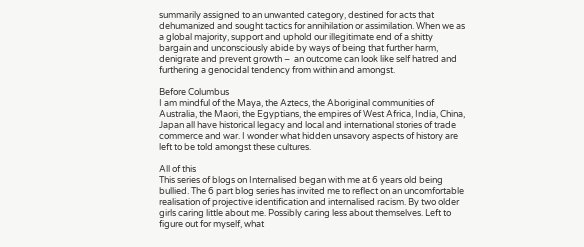summarily assigned to an unwanted category, destined for acts that dehumanized and sought tactics for annihilation or assimilation. When we as a global majority, support and uphold our illegitimate end of a shitty bargain and unconsciously abide by ways of being that further harm, denigrate and prevent growth –  an outcome can look like self hatred and furthering a genocidal tendency from within and amongst.

Before Columbus
I am mindful of the Maya, the Aztecs, the Aboriginal communities of Australia, the Maori, the Egyptians, the empires of West Africa, India, China, Japan all have historical legacy and local and international stories of trade commerce and war. I wonder what hidden unsavory aspects of history are left to be told amongst these cultures.

All of this
This series of blogs on Internalised began with me at 6 years old being bullied. The 6 part blog series has invited me to reflect on an uncomfortable realisation of projective identification and internalised racism. By two older girls caring little about me. Possibly caring less about themselves. Left to figure out for myself, what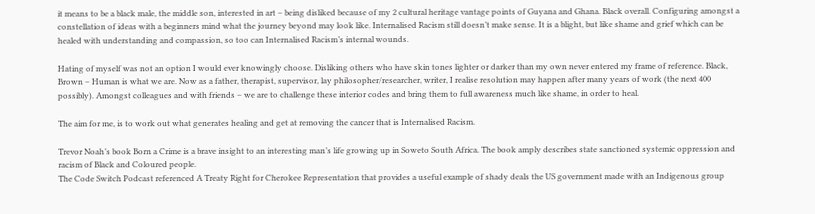it means to be a black male, the middle son, interested in art – being disliked because of my 2 cultural heritage vantage points of Guyana and Ghana. Black overall. Configuring amongst a constellation of ideas with a beginners mind what the journey beyond may look like. Internalised Racism still doesn’t make sense. It is a blight, but like shame and grief which can be healed with understanding and compassion, so too can Internalised Racism’s internal wounds.

Hating of myself was not an option I would ever knowingly choose. Disliking others who have skin tones lighter or darker than my own never entered my frame of reference. Black, Brown – Human is what we are. Now as a father, therapist, supervisor, lay philosopher/researcher, writer, I realise resolution may happen after many years of work (the next 400 possibly). Amongst colleagues and with friends – we are to challenge these interior codes and bring them to full awareness much like shame, in order to heal.

The aim for me, is to work out what generates healing and get at removing the cancer that is Internalised Racism.

Trevor Noah’s book Born a Crime is a brave insight to an interesting man’s life growing up in Soweto South Africa. The book amply describes state sanctioned systemic oppression and racism of Black and Coloured people.
The Code Switch Podcast referenced A Treaty Right for Cherokee Representation that provides a useful example of shady deals the US government made with an Indigenous group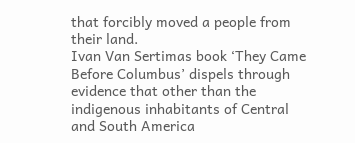that forcibly moved a people from their land.
Ivan Van Sertimas book ‘They Came Before Columbus’ dispels through evidence that other than the indigenous inhabitants of Central and South America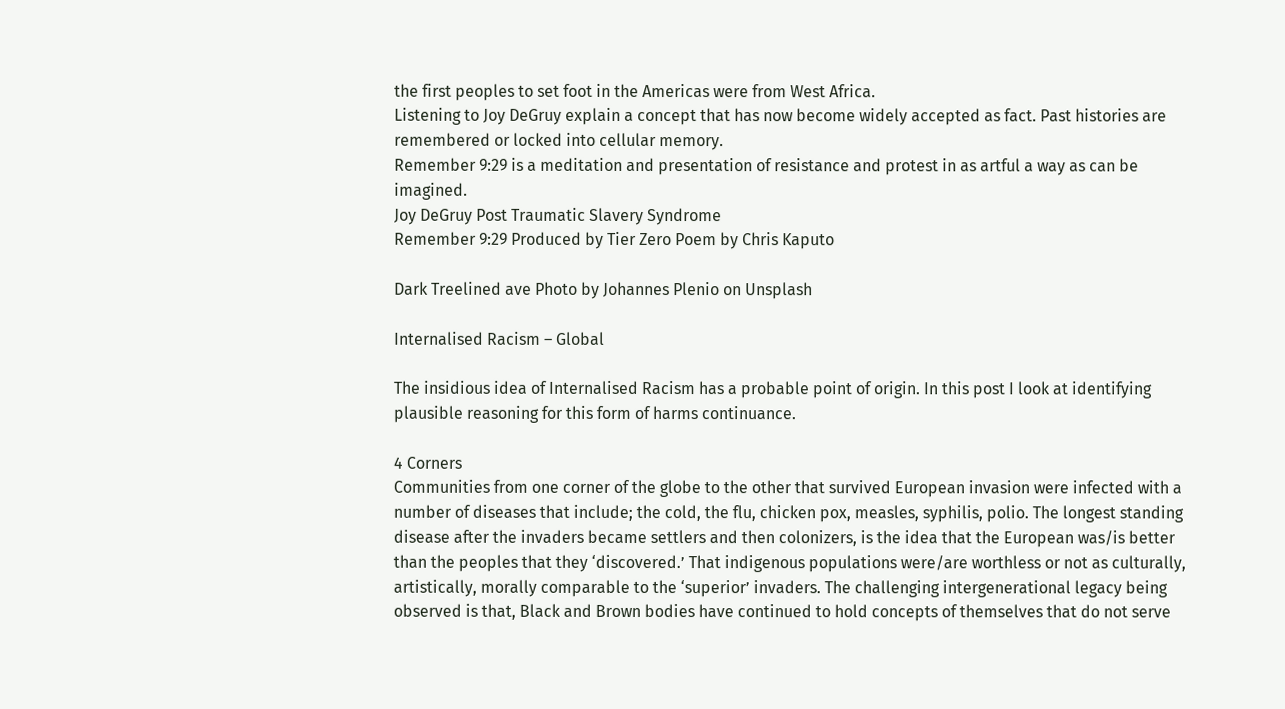the first peoples to set foot in the Americas were from West Africa.
Listening to Joy DeGruy explain a concept that has now become widely accepted as fact. Past histories are remembered or locked into cellular memory.
Remember 9:29 is a meditation and presentation of resistance and protest in as artful a way as can be imagined.
Joy DeGruy Post Traumatic Slavery Syndrome
Remember 9:29 Produced by Tier Zero Poem by Chris Kaputo

Dark Treelined ave Photo by Johannes Plenio on Unsplash

Internalised Racism – Global

The insidious idea of Internalised Racism has a probable point of origin. In this post I look at identifying plausible reasoning for this form of harms continuance.

4 Corners
Communities from one corner of the globe to the other that survived European invasion were infected with a number of diseases that include; the cold, the flu, chicken pox, measles, syphilis, polio. The longest standing disease after the invaders became settlers and then colonizers, is the idea that the European was/is better than the peoples that they ‘discovered.’ That indigenous populations were/are worthless or not as culturally, artistically, morally comparable to the ‘superior’ invaders. The challenging intergenerational legacy being observed is that, Black and Brown bodies have continued to hold concepts of themselves that do not serve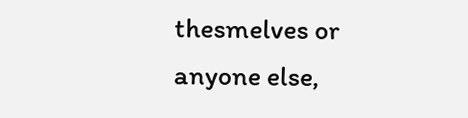thesmelves or anyone else,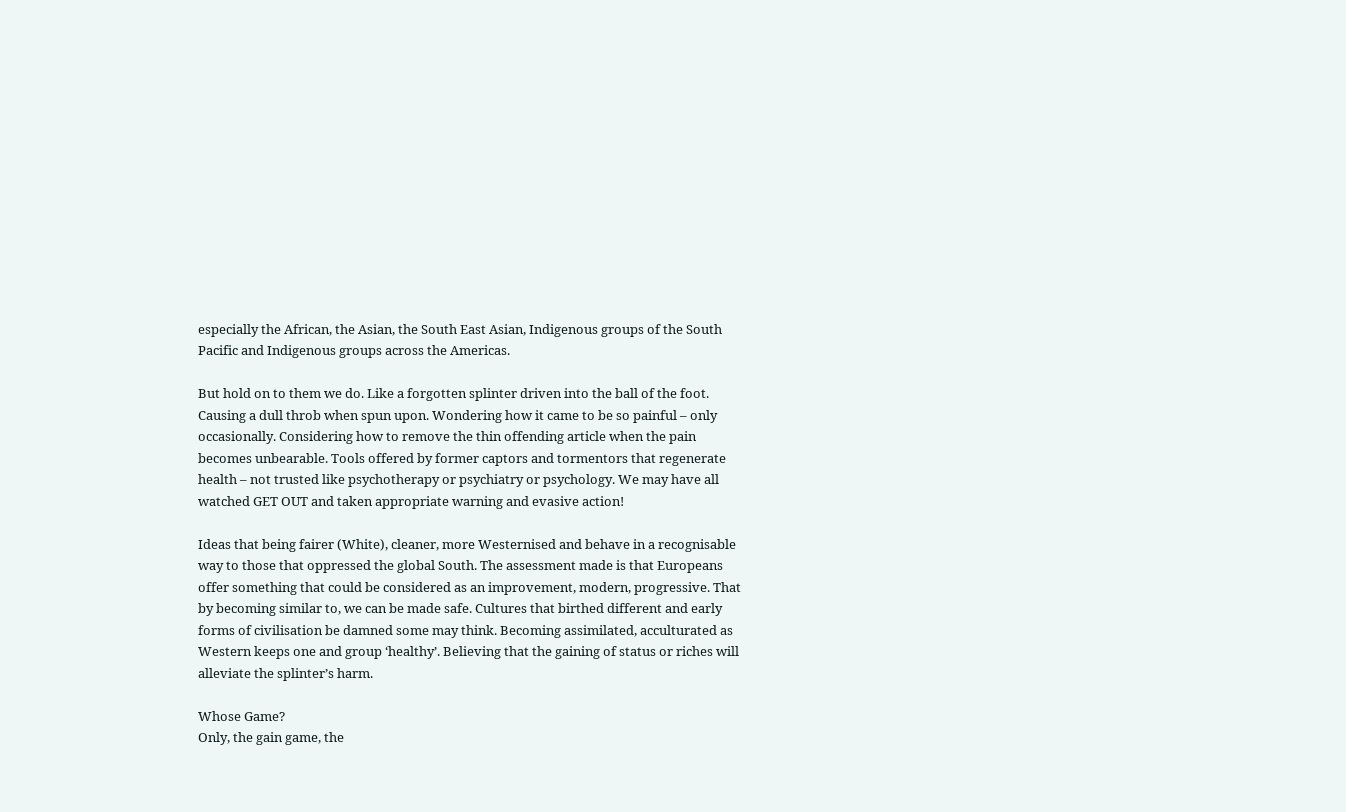especially the African, the Asian, the South East Asian, Indigenous groups of the South Pacific and Indigenous groups across the Americas.

But hold on to them we do. Like a forgotten splinter driven into the ball of the foot. Causing a dull throb when spun upon. Wondering how it came to be so painful – only occasionally. Considering how to remove the thin offending article when the pain becomes unbearable. Tools offered by former captors and tormentors that regenerate health – not trusted like psychotherapy or psychiatry or psychology. We may have all watched GET OUT and taken appropriate warning and evasive action!

Ideas that being fairer (White), cleaner, more Westernised and behave in a recognisable way to those that oppressed the global South. The assessment made is that Europeans offer something that could be considered as an improvement, modern, progressive. That by becoming similar to, we can be made safe. Cultures that birthed different and early forms of civilisation be damned some may think. Becoming assimilated, acculturated as Western keeps one and group ‘healthy’. Believing that the gaining of status or riches will alleviate the splinter’s harm.

Whose Game?
Only, the gain game, the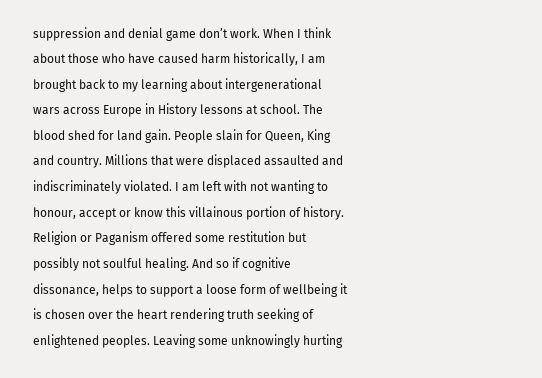suppression and denial game don’t work. When I think about those who have caused harm historically, I am brought back to my learning about intergenerational wars across Europe in History lessons at school. The blood shed for land gain. People slain for Queen, King and country. Millions that were displaced assaulted and indiscriminately violated. I am left with not wanting to honour, accept or know this villainous portion of history. Religion or Paganism offered some restitution but possibly not soulful healing. And so if cognitive dissonance, helps to support a loose form of wellbeing it is chosen over the heart rendering truth seeking of enlightened peoples. Leaving some unknowingly hurting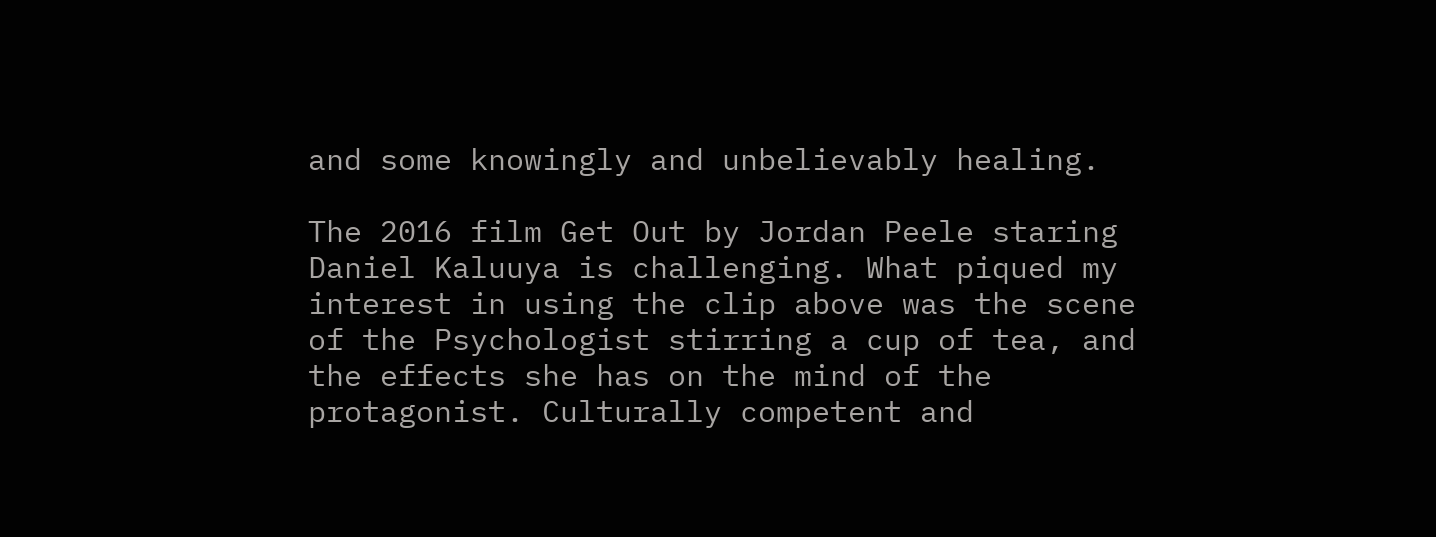and some knowingly and unbelievably healing.

The 2016 film Get Out by Jordan Peele staring Daniel Kaluuya is challenging. What piqued my interest in using the clip above was the scene of the Psychologist stirring a cup of tea, and the effects she has on the mind of the protagonist. Culturally competent and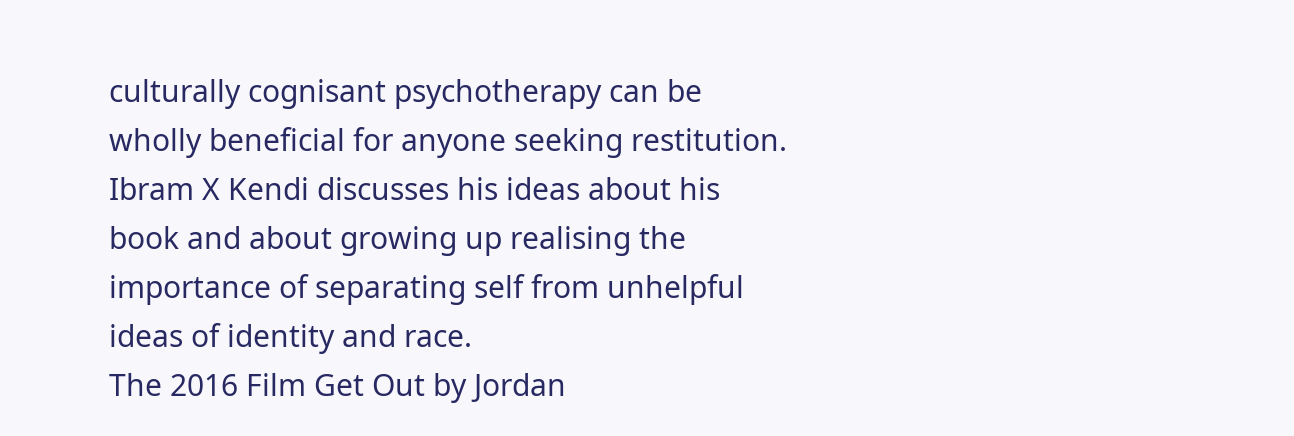culturally cognisant psychotherapy can be wholly beneficial for anyone seeking restitution.
Ibram X Kendi discusses his ideas about his book and about growing up realising the importance of separating self from unhelpful ideas of identity and race.
The 2016 Film Get Out by Jordan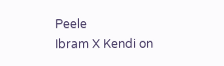Peele
Ibram X Kendi on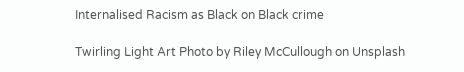Internalised Racism as Black on Black crime

Twirling Light Art Photo by Riley McCullough on Unsplash